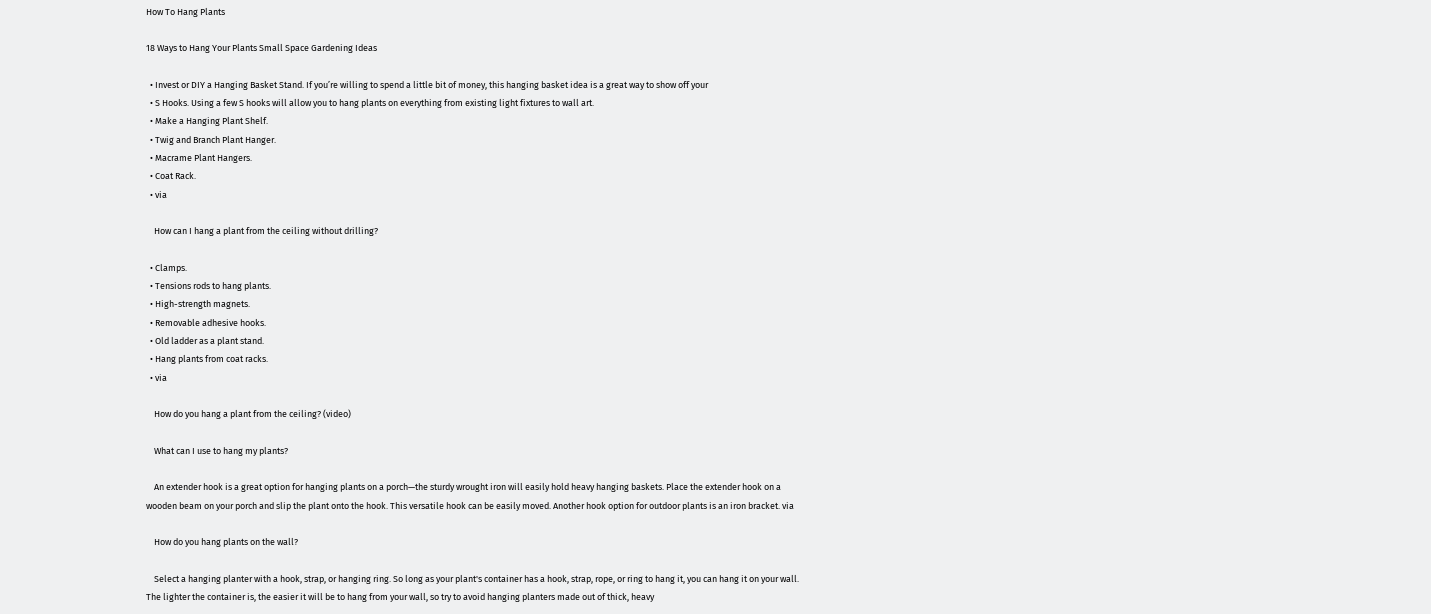How To Hang Plants

18 Ways to Hang Your Plants Small Space Gardening Ideas

  • Invest or DIY a Hanging Basket Stand. If you’re willing to spend a little bit of money, this hanging basket idea is a great way to show off your
  • S Hooks. Using a few S hooks will allow you to hang plants on everything from existing light fixtures to wall art.
  • Make a Hanging Plant Shelf.
  • Twig and Branch Plant Hanger.
  • Macrame Plant Hangers.
  • Coat Rack.
  • via

    How can I hang a plant from the ceiling without drilling?

  • Clamps.
  • Tensions rods to hang plants.
  • High-strength magnets.
  • Removable adhesive hooks.
  • Old ladder as a plant stand.
  • Hang plants from coat racks.
  • via

    How do you hang a plant from the ceiling? (video)

    What can I use to hang my plants?

    An extender hook is a great option for hanging plants on a porch—the sturdy wrought iron will easily hold heavy hanging baskets. Place the extender hook on a wooden beam on your porch and slip the plant onto the hook. This versatile hook can be easily moved. Another hook option for outdoor plants is an iron bracket. via

    How do you hang plants on the wall?

    Select a hanging planter with a hook, strap, or hanging ring. So long as your plant's container has a hook, strap, rope, or ring to hang it, you can hang it on your wall. The lighter the container is, the easier it will be to hang from your wall, so try to avoid hanging planters made out of thick, heavy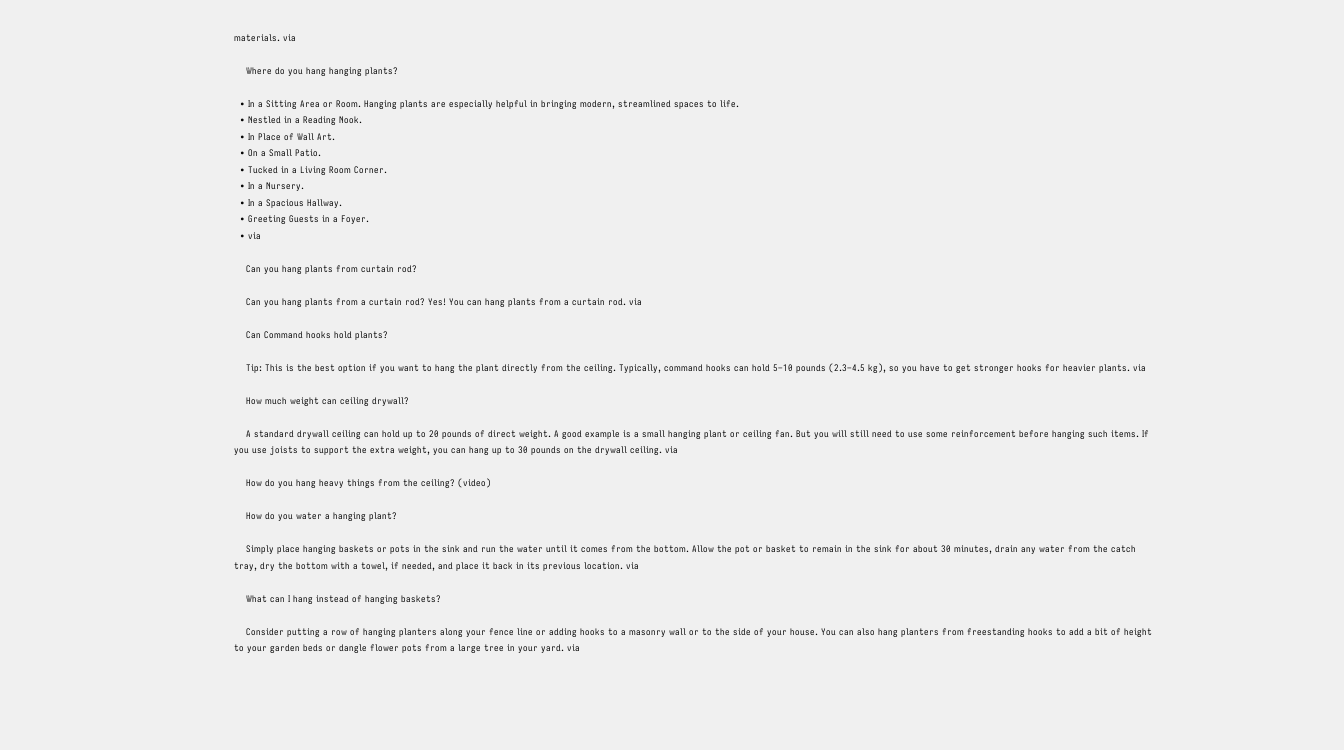materials. via

    Where do you hang hanging plants?

  • In a Sitting Area or Room. Hanging plants are especially helpful in bringing modern, streamlined spaces to life.
  • Nestled in a Reading Nook.
  • In Place of Wall Art.
  • On a Small Patio.
  • Tucked in a Living Room Corner.
  • In a Nursery.
  • In a Spacious Hallway.
  • Greeting Guests in a Foyer.
  • via

    Can you hang plants from curtain rod?

    Can you hang plants from a curtain rod? Yes! You can hang plants from a curtain rod. via

    Can Command hooks hold plants?

    Tip: This is the best option if you want to hang the plant directly from the ceiling. Typically, command hooks can hold 5–10 pounds (2.3–4.5 kg), so you have to get stronger hooks for heavier plants. via

    How much weight can ceiling drywall?

    A standard drywall ceiling can hold up to 20 pounds of direct weight. A good example is a small hanging plant or ceiling fan. But you will still need to use some reinforcement before hanging such items. If you use joists to support the extra weight, you can hang up to 30 pounds on the drywall ceiling. via

    How do you hang heavy things from the ceiling? (video)

    How do you water a hanging plant?

    Simply place hanging baskets or pots in the sink and run the water until it comes from the bottom. Allow the pot or basket to remain in the sink for about 30 minutes, drain any water from the catch tray, dry the bottom with a towel, if needed, and place it back in its previous location. via

    What can I hang instead of hanging baskets?

    Consider putting a row of hanging planters along your fence line or adding hooks to a masonry wall or to the side of your house. You can also hang planters from freestanding hooks to add a bit of height to your garden beds or dangle flower pots from a large tree in your yard. via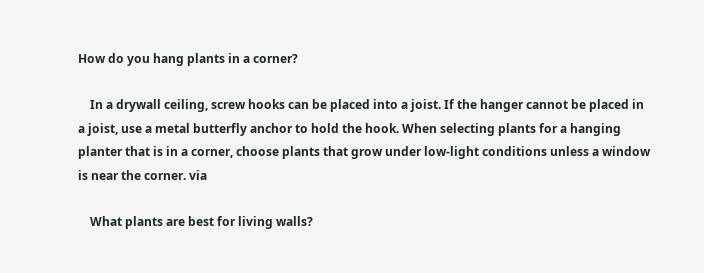How do you hang plants in a corner?

    In a drywall ceiling, screw hooks can be placed into a joist. If the hanger cannot be placed in a joist, use a metal butterfly anchor to hold the hook. When selecting plants for a hanging planter that is in a corner, choose plants that grow under low-light conditions unless a window is near the corner. via

    What plants are best for living walls?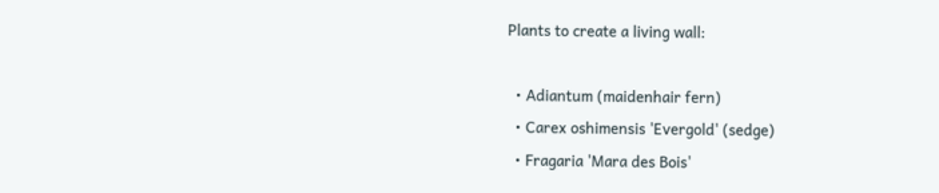Plants to create a living wall:

  • Adiantum (maidenhair fern)
  • Carex oshimensis 'Evergold' (sedge)
  • Fragaria 'Mara des Bois'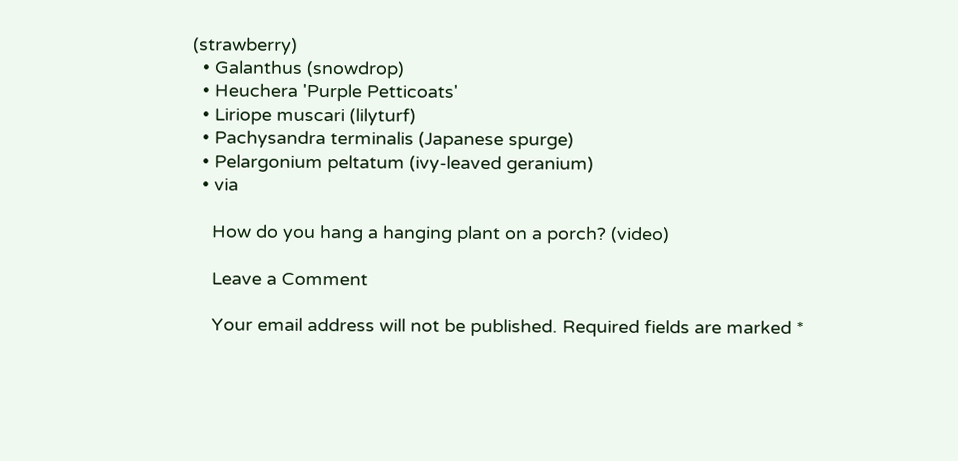(strawberry)
  • Galanthus (snowdrop)
  • Heuchera 'Purple Petticoats'
  • Liriope muscari (lilyturf)
  • Pachysandra terminalis (Japanese spurge)
  • Pelargonium peltatum (ivy-leaved geranium)
  • via

    How do you hang a hanging plant on a porch? (video)

    Leave a Comment

    Your email address will not be published. Required fields are marked *